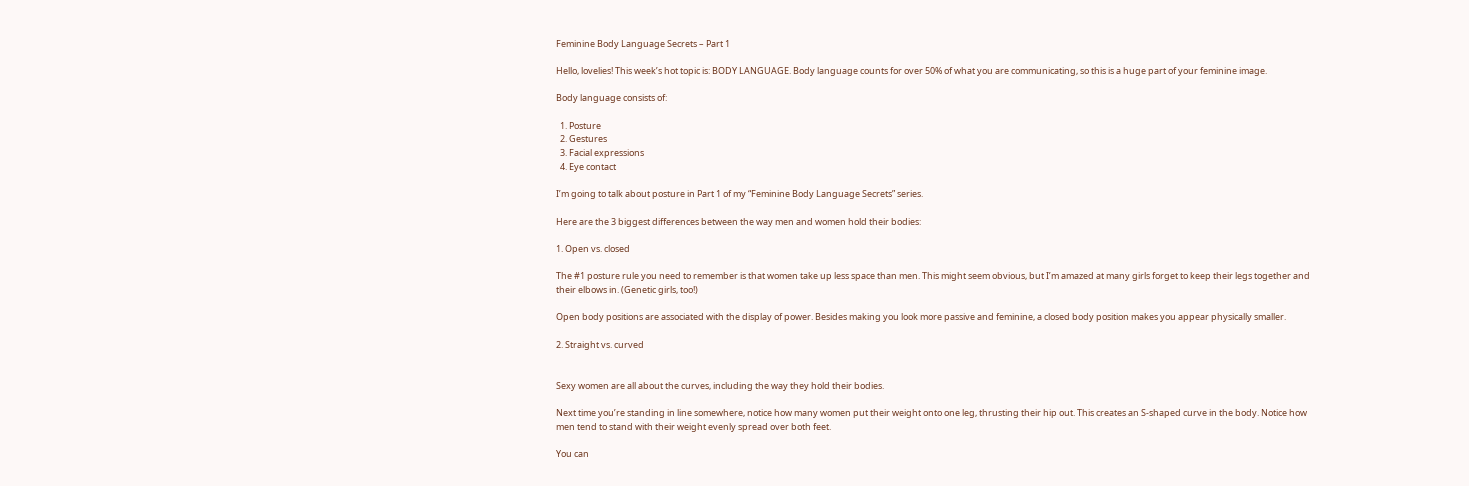Feminine Body Language Secrets – Part 1

Hello, lovelies! This week’s hot topic is: BODY LANGUAGE. Body language counts for over 50% of what you are communicating, so this is a huge part of your feminine image.

Body language consists of:

  1. Posture
  2. Gestures
  3. Facial expressions
  4. Eye contact

I’m going to talk about posture in Part 1 of my “Feminine Body Language Secrets” series.

Here are the 3 biggest differences between the way men and women hold their bodies:

1. Open vs. closed

The #1 posture rule you need to remember is that women take up less space than men. This might seem obvious, but I’m amazed at many girls forget to keep their legs together and their elbows in. (Genetic girls, too!)

Open body positions are associated with the display of power. Besides making you look more passive and feminine, a closed body position makes you appear physically smaller.

2. Straight vs. curved


Sexy women are all about the curves, including the way they hold their bodies.

Next time you’re standing in line somewhere, notice how many women put their weight onto one leg, thrusting their hip out. This creates an S-shaped curve in the body. Notice how men tend to stand with their weight evenly spread over both feet.

You can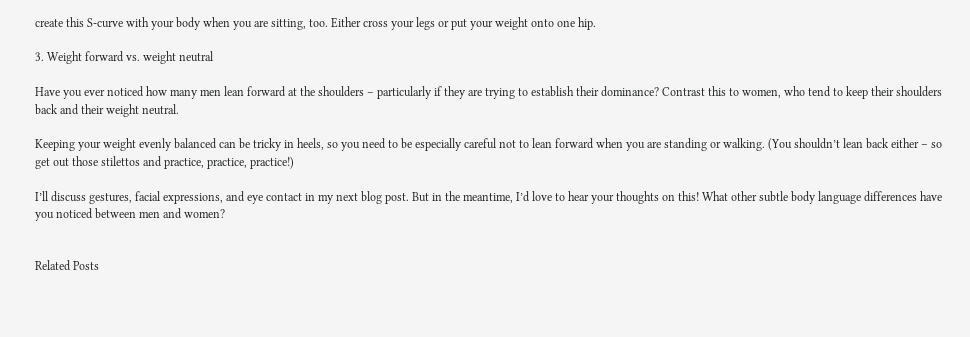create this S-curve with your body when you are sitting, too. Either cross your legs or put your weight onto one hip.

3. Weight forward vs. weight neutral

Have you ever noticed how many men lean forward at the shoulders – particularly if they are trying to establish their dominance? Contrast this to women, who tend to keep their shoulders back and their weight neutral.

Keeping your weight evenly balanced can be tricky in heels, so you need to be especially careful not to lean forward when you are standing or walking. (You shouldn’t lean back either – so get out those stilettos and practice, practice, practice!)

I’ll discuss gestures, facial expressions, and eye contact in my next blog post. But in the meantime, I’d love to hear your thoughts on this! What other subtle body language differences have you noticed between men and women?


Related Posts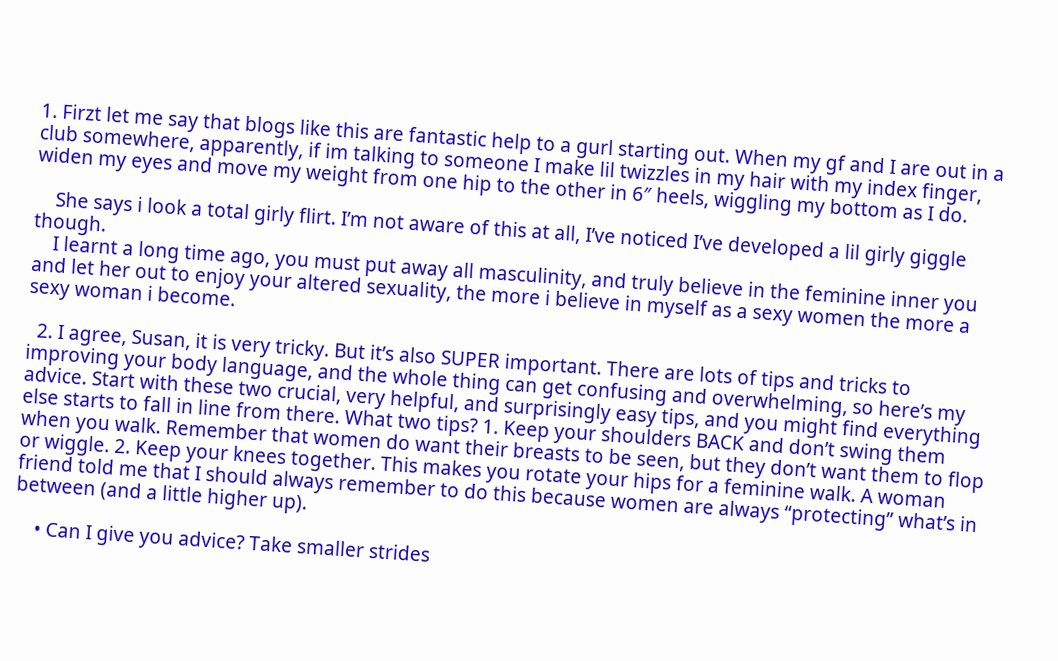1. Firzt let me say that blogs like this are fantastic help to a gurl starting out. When my gf and I are out in a club somewhere, apparently, if im talking to someone I make lil twizzles in my hair with my index finger, widen my eyes and move my weight from one hip to the other in 6″ heels, wiggling my bottom as I do.

    She says i look a total girly flirt. I’m not aware of this at all, I’ve noticed I’ve developed a lil girly giggle though.
    I learnt a long time ago, you must put away all masculinity, and truly believe in the feminine inner you and let her out to enjoy your altered sexuality, the more i believe in myself as a sexy women the more a sexy woman i become.

  2. I agree, Susan, it is very tricky. But it’s also SUPER important. There are lots of tips and tricks to improving your body language, and the whole thing can get confusing and overwhelming, so here’s my advice. Start with these two crucial, very helpful, and surprisingly easy tips, and you might find everything else starts to fall in line from there. What two tips? 1. Keep your shoulders BACK and don’t swing them when you walk. Remember that women do want their breasts to be seen, but they don’t want them to flop or wiggle. 2. Keep your knees together. This makes you rotate your hips for a feminine walk. A woman friend told me that I should always remember to do this because women are always “protecting” what’s in between (and a little higher up).

    • Can I give you advice? Take smaller strides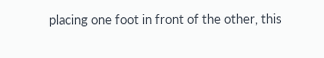placing one foot in front of the other, this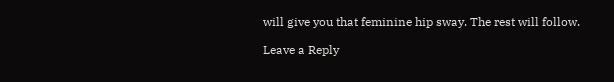will give you that feminine hip sway. The rest will follow.

Leave a Reply